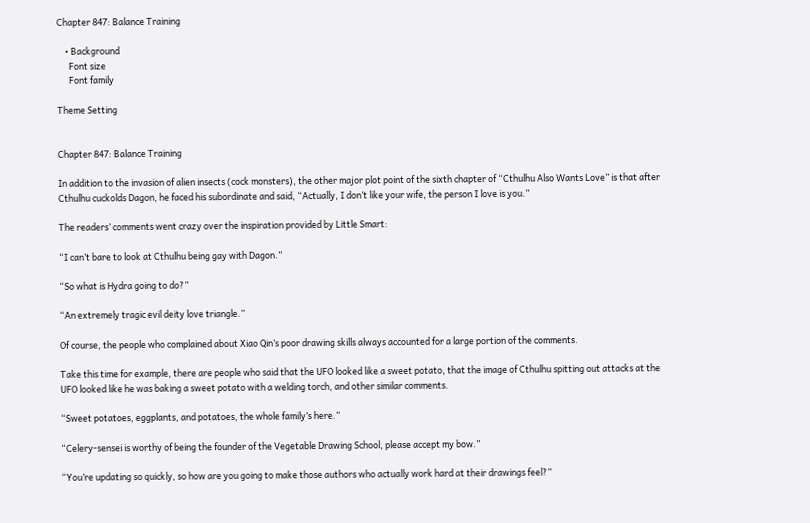Chapter 847: Balance Training

    • Background
      Font size
      Font family

Theme Setting


Chapter 847: Balance Training

In addition to the invasion of alien insects (cock monsters), the other major plot point of the sixth chapter of “Cthulhu Also Wants Love” is that after Cthulhu cuckolds Dagon, he faced his subordinate and said, “Actually, I don’t like your wife, the person I love is you.”

The readers’ comments went crazy over the inspiration provided by Little Smart:

“I can’t bare to look at Cthulhu being gay with Dagon.”

“So what is Hydra going to do?”

“An extremely tragic evil deity love triangle.”

Of course, the people who complained about Xiao Qin’s poor drawing skills always accounted for a large portion of the comments.

Take this time for example, there are people who said that the UFO looked like a sweet potato, that the image of Cthulhu spitting out attacks at the UFO looked like he was baking a sweet potato with a welding torch, and other similar comments.

“Sweet potatoes, eggplants, and potatoes, the whole family’s here.”

“Celery-sensei is worthy of being the founder of the Vegetable Drawing School, please accept my bow.”

“You’re updating so quickly, so how are you going to make those authors who actually work hard at their drawings feel?”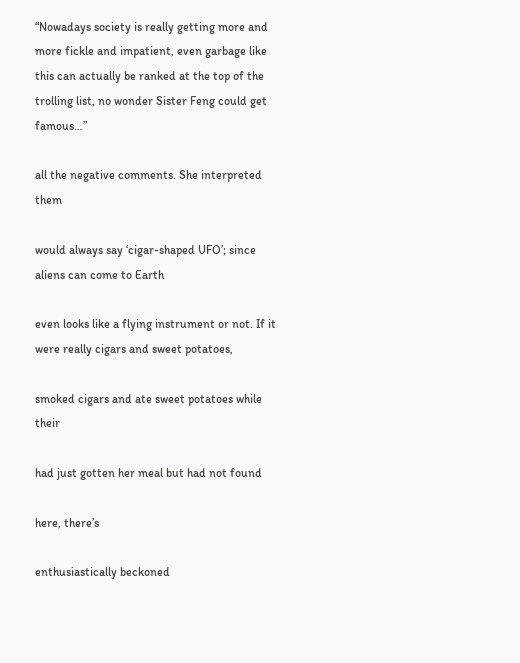“Nowadays society is really getting more and more fickle and impatient, even garbage like this can actually be ranked at the top of the trolling list, no wonder Sister Feng could get famous…”

all the negative comments. She interpreted them

would always say ‘cigar-shaped UFO’; since aliens can come to Earth

even looks like a flying instrument or not. If it were really cigars and sweet potatoes,

smoked cigars and ate sweet potatoes while their

had just gotten her meal but had not found

here, there’s

enthusiastically beckoned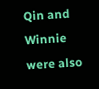Qin and Winnie were also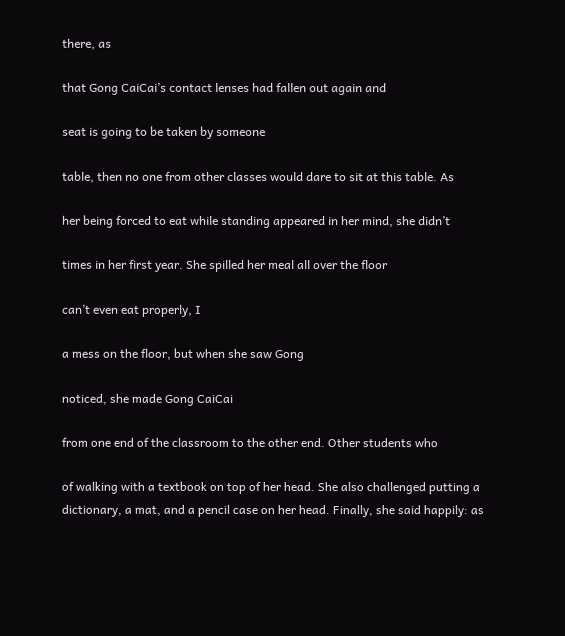there, as

that Gong CaiCai’s contact lenses had fallen out again and

seat is going to be taken by someone

table, then no one from other classes would dare to sit at this table. As

her being forced to eat while standing appeared in her mind, she didn’t

times in her first year. She spilled her meal all over the floor

can’t even eat properly, I

a mess on the floor, but when she saw Gong

noticed, she made Gong CaiCai

from one end of the classroom to the other end. Other students who

of walking with a textbook on top of her head. She also challenged putting a dictionary, a mat, and a pencil case on her head. Finally, she said happily: as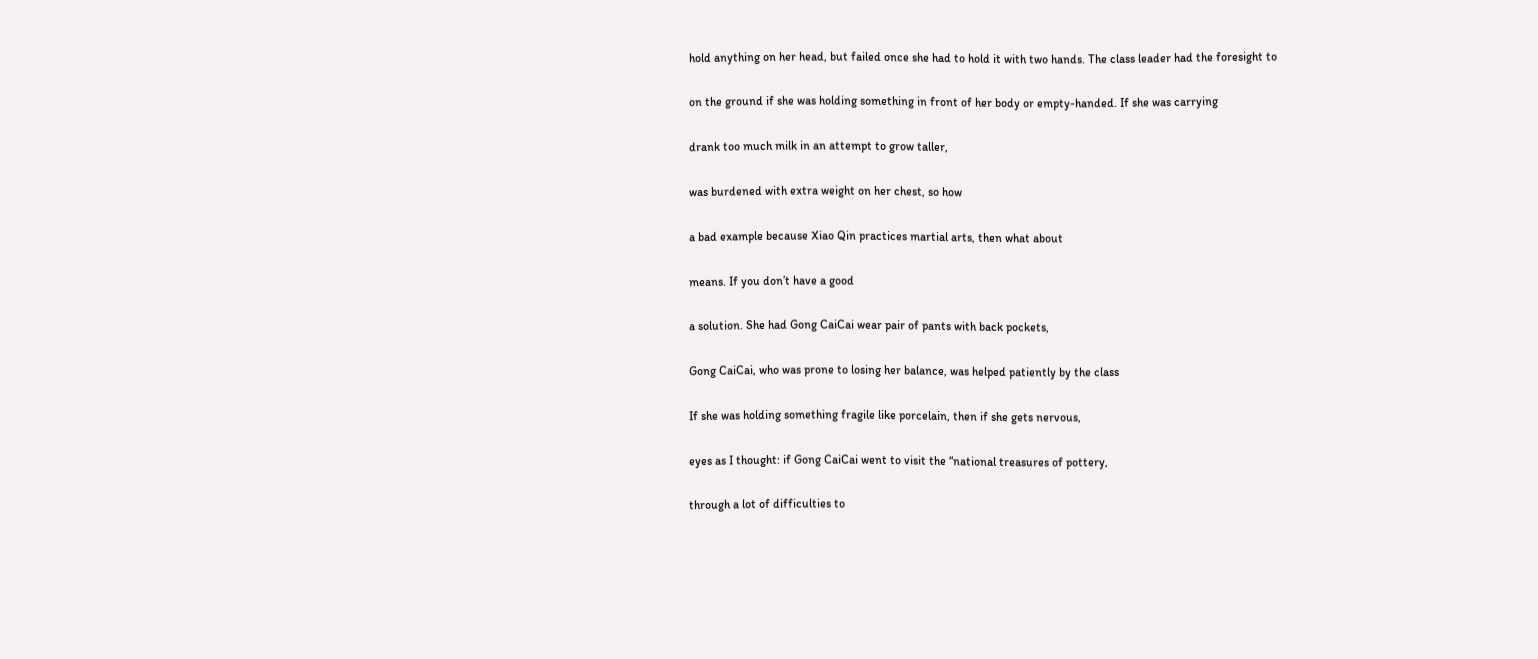hold anything on her head, but failed once she had to hold it with two hands. The class leader had the foresight to

on the ground if she was holding something in front of her body or empty-handed. If she was carrying

drank too much milk in an attempt to grow taller,

was burdened with extra weight on her chest, so how

a bad example because Xiao Qin practices martial arts, then what about

means. If you don’t have a good

a solution. She had Gong CaiCai wear pair of pants with back pockets,

Gong CaiCai, who was prone to losing her balance, was helped patiently by the class

If she was holding something fragile like porcelain, then if she gets nervous,

eyes as I thought: if Gong CaiCai went to visit the “national treasures of pottery,

through a lot of difficulties to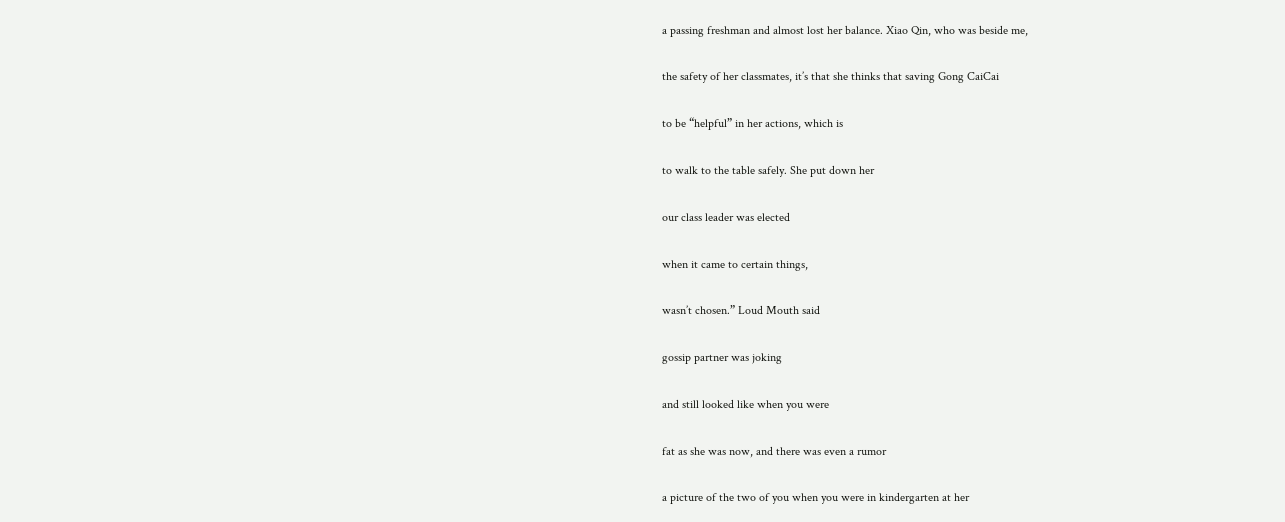a passing freshman and almost lost her balance. Xiao Qin, who was beside me,

the safety of her classmates, it’s that she thinks that saving Gong CaiCai

to be “helpful” in her actions, which is

to walk to the table safely. She put down her

our class leader was elected

when it came to certain things,

wasn’t chosen.” Loud Mouth said

gossip partner was joking

and still looked like when you were

fat as she was now, and there was even a rumor

a picture of the two of you when you were in kindergarten at her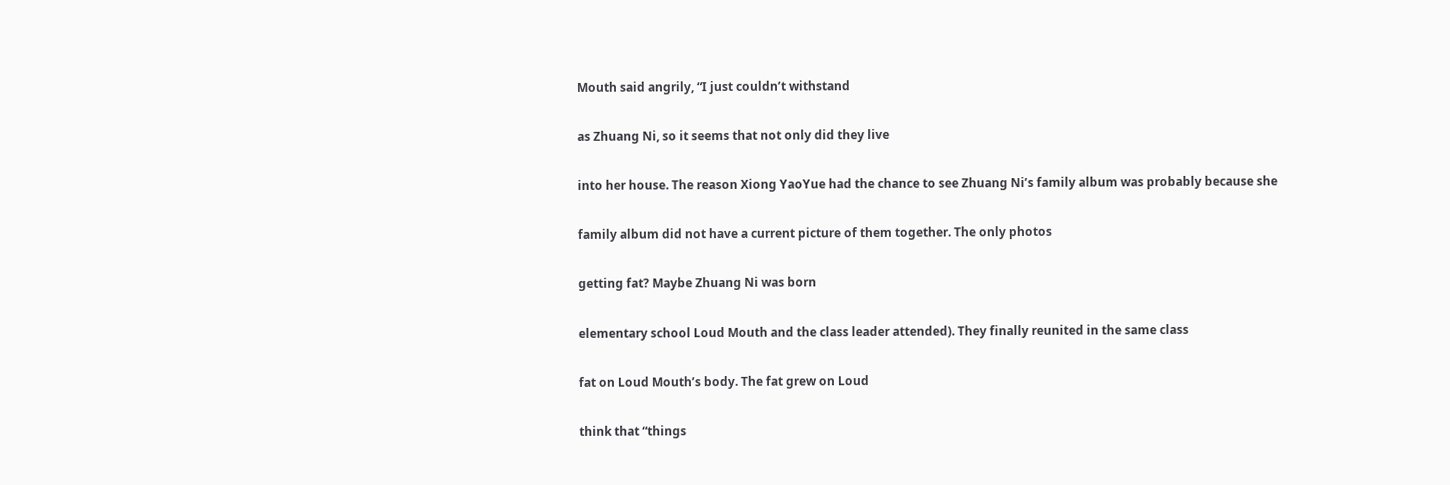Mouth said angrily, “I just couldn’t withstand

as Zhuang Ni, so it seems that not only did they live

into her house. The reason Xiong YaoYue had the chance to see Zhuang Ni’s family album was probably because she

family album did not have a current picture of them together. The only photos

getting fat? Maybe Zhuang Ni was born

elementary school Loud Mouth and the class leader attended). They finally reunited in the same class

fat on Loud Mouth’s body. The fat grew on Loud

think that “things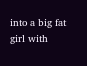into a big fat girl with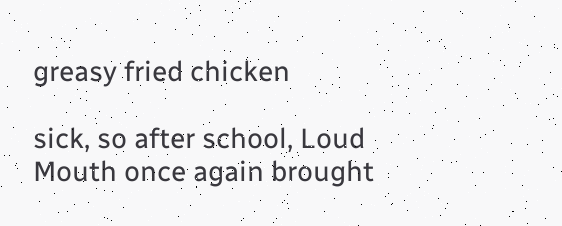greasy fried chicken

sick, so after school, Loud Mouth once again brought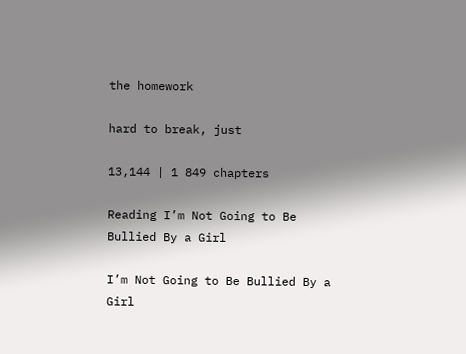the homework

hard to break, just

13,144 | 1 849 chapters

Reading I’m Not Going to Be Bullied By a Girl

I’m Not Going to Be Bullied By a Girl